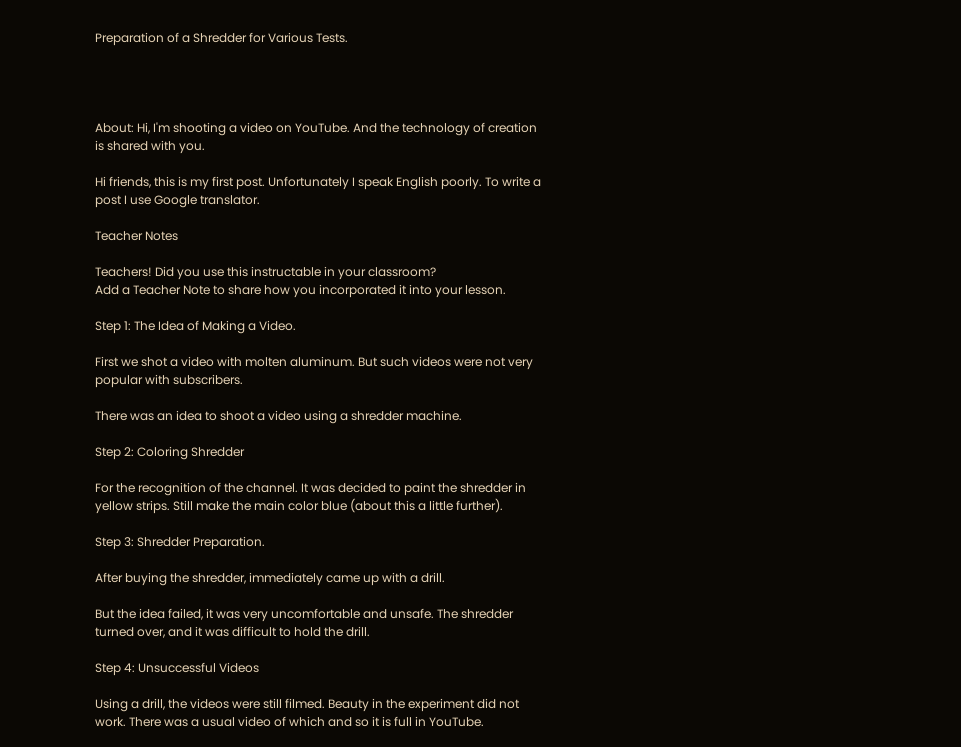Preparation of a Shredder for Various Tests.




About: Hi, I'm shooting a video on YouTube. And the technology of creation is shared with you.

Hi friends, this is my first post. Unfortunately I speak English poorly. To write a post I use Google translator.

Teacher Notes

Teachers! Did you use this instructable in your classroom?
Add a Teacher Note to share how you incorporated it into your lesson.

Step 1: The Idea of Making a Video.

First we shot a video with molten aluminum. But such videos were not very popular with subscribers.

There was an idea to shoot a video using a shredder machine.

Step 2: Coloring Shredder

For the recognition of the channel. It was decided to paint the shredder in yellow strips. Still make the main color blue (about this a little further).

Step 3: Shredder Preparation.

After buying the shredder, immediately came up with a drill.

But the idea failed, it was very uncomfortable and unsafe. The shredder turned over, and it was difficult to hold the drill.

Step 4: Unsuccessful Videos

Using a drill, the videos were still filmed. Beauty in the experiment did not work. There was a usual video of which and so it is full in YouTube.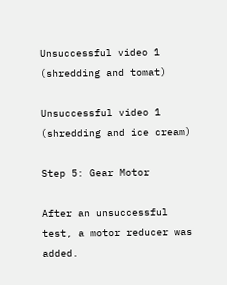Unsuccessful video 1 (shredding and tomat)

Unsuccessful video 1 (shredding and ice cream)

Step 5: Gear Motor

After an unsuccessful test, a motor reducer was added.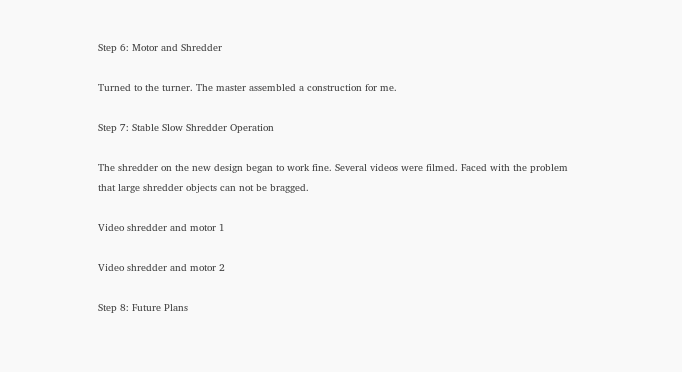Step 6: Motor and Shredder

Turned to the turner. The master assembled a construction for me.

Step 7: Stable Slow Shredder Operation

The shredder on the new design began to work fine. Several videos were filmed. Faced with the problem that large shredder objects can not be bragged.

Video shredder and motor 1

Video shredder and motor 2

Step 8: Future Plans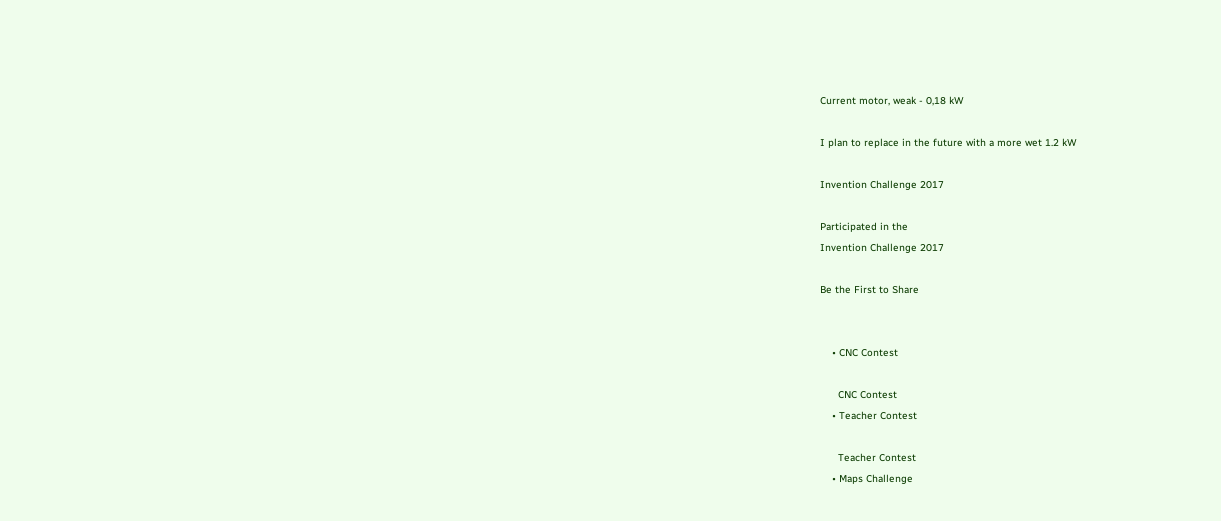Current motor, weak - 0,18 kW

I plan to replace in the future with a more wet 1.2 kW

Invention Challenge 2017

Participated in the
Invention Challenge 2017

Be the First to Share


    • CNC Contest

      CNC Contest
    • Teacher Contest

      Teacher Contest
    • Maps Challenge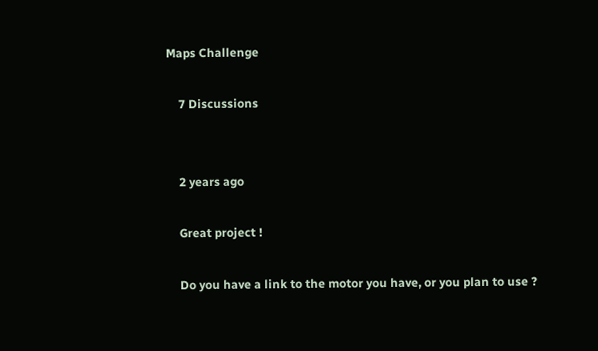Maps Challenge

    7 Discussions


    2 years ago

    Great project !

    Do you have a link to the motor you have, or you plan to use ?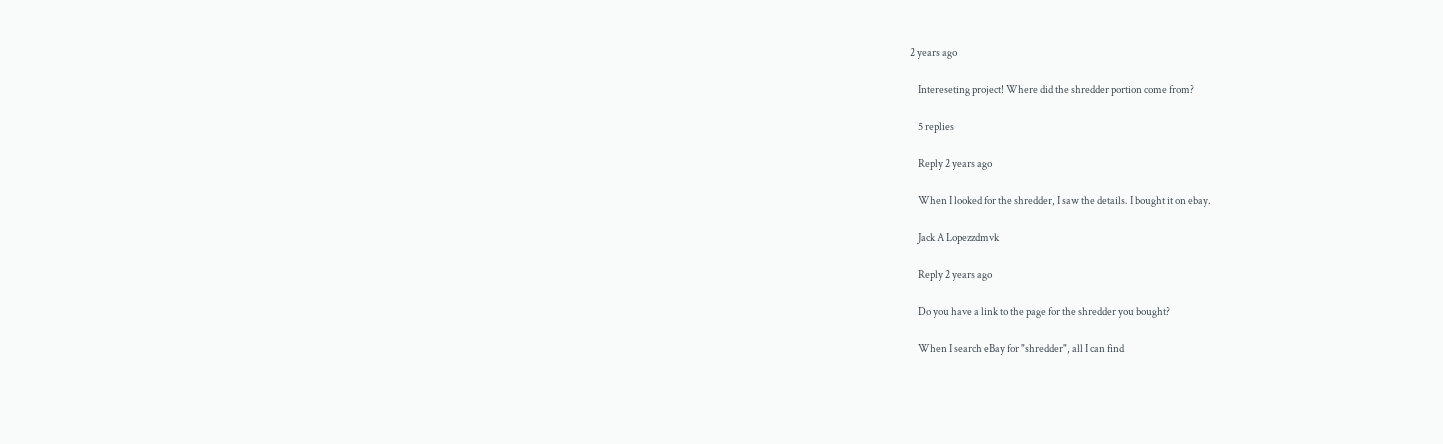2 years ago

    Intereseting project! Where did the shredder portion come from?

    5 replies

    Reply 2 years ago

    When I looked for the shredder, I saw the details. I bought it on ebay.

    Jack A Lopezzdmvk

    Reply 2 years ago

    Do you have a link to the page for the shredder you bought?

    When I search eBay for "shredder", all I can find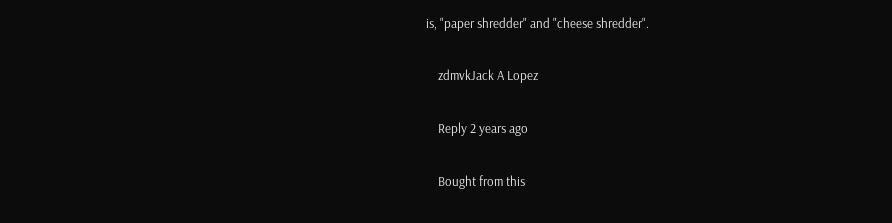is, "paper shredder" and "cheese shredder".

    zdmvkJack A Lopez

    Reply 2 years ago

    Bought from this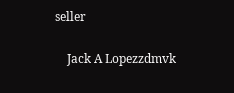seller

    Jack A Lopezzdmvk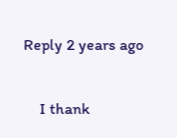Reply 2 years ago

    I thank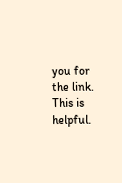you for the link. This is helpful.